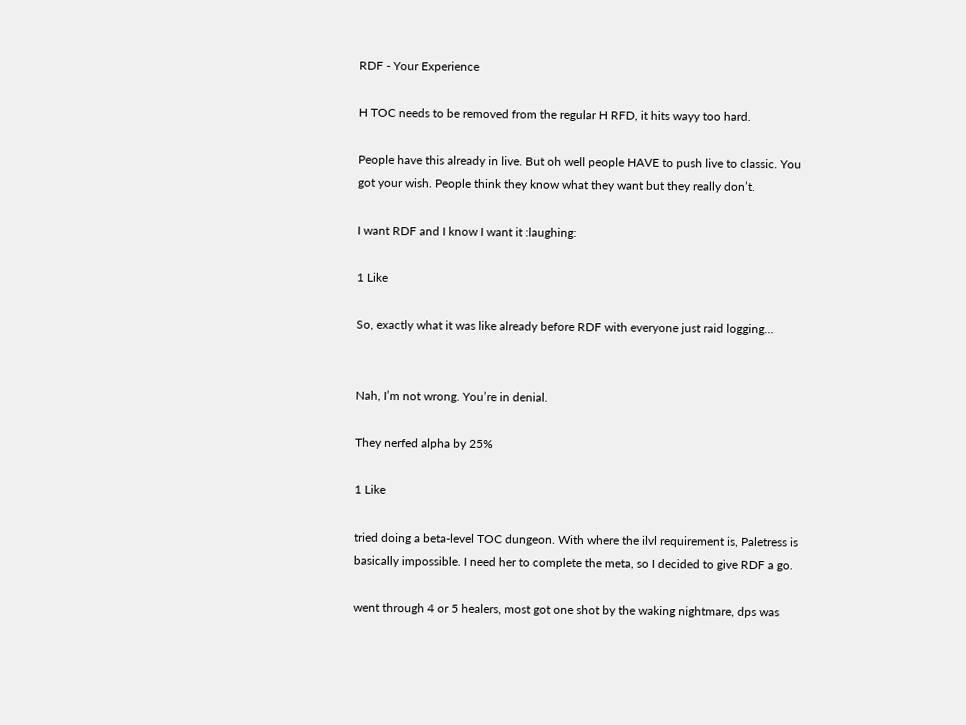RDF - Your Experience

H TOC needs to be removed from the regular H RFD, it hits wayy too hard.

People have this already in live. But oh well people HAVE to push live to classic. You got your wish. People think they know what they want but they really don’t.

I want RDF and I know I want it :laughing:

1 Like

So, exactly what it was like already before RDF with everyone just raid logging…


Nah, I’m not wrong. You’re in denial.

They nerfed alpha by 25%

1 Like

tried doing a beta-level TOC dungeon. With where the ilvl requirement is, Paletress is basically impossible. I need her to complete the meta, so I decided to give RDF a go.

went through 4 or 5 healers, most got one shot by the waking nightmare, dps was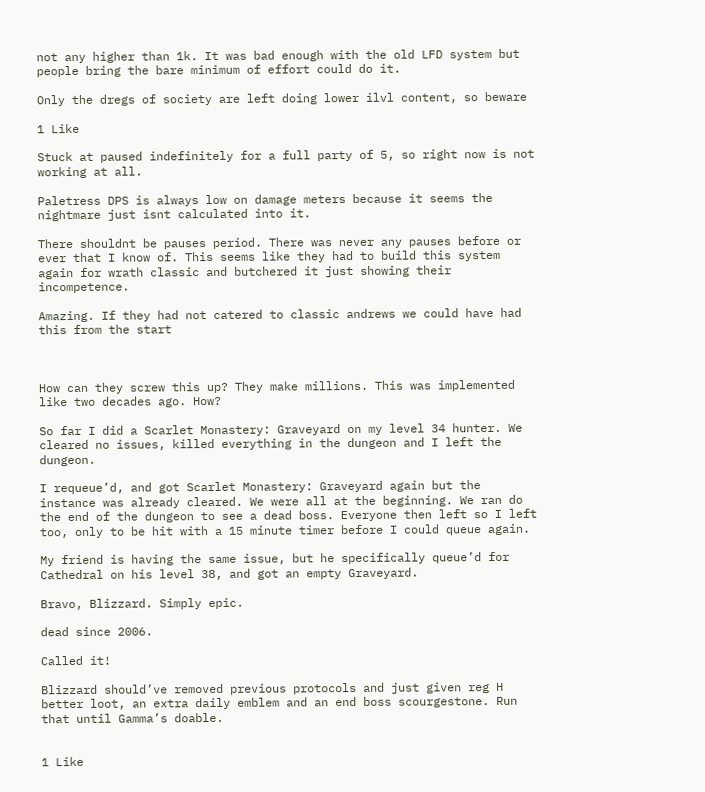not any higher than 1k. It was bad enough with the old LFD system but people bring the bare minimum of effort could do it.

Only the dregs of society are left doing lower ilvl content, so beware

1 Like

Stuck at paused indefinitely for a full party of 5, so right now is not working at all.

Paletress DPS is always low on damage meters because it seems the nightmare just isnt calculated into it.

There shouldnt be pauses period. There was never any pauses before or ever that I know of. This seems like they had to build this system again for wrath classic and butchered it just showing their incompetence.

Amazing. If they had not catered to classic andrews we could have had this from the start



How can they screw this up? They make millions. This was implemented like two decades ago. How?

So far I did a Scarlet Monastery: Graveyard on my level 34 hunter. We cleared no issues, killed everything in the dungeon and I left the dungeon.

I requeue’d, and got Scarlet Monastery: Graveyard again but the instance was already cleared. We were all at the beginning. We ran do the end of the dungeon to see a dead boss. Everyone then left so I left too, only to be hit with a 15 minute timer before I could queue again.

My friend is having the same issue, but he specifically queue’d for Cathedral on his level 38, and got an empty Graveyard.

Bravo, Blizzard. Simply epic.

dead since 2006.

Called it!

Blizzard should’ve removed previous protocols and just given reg H better loot, an extra daily emblem and an end boss scourgestone. Run that until Gamma’s doable.


1 Like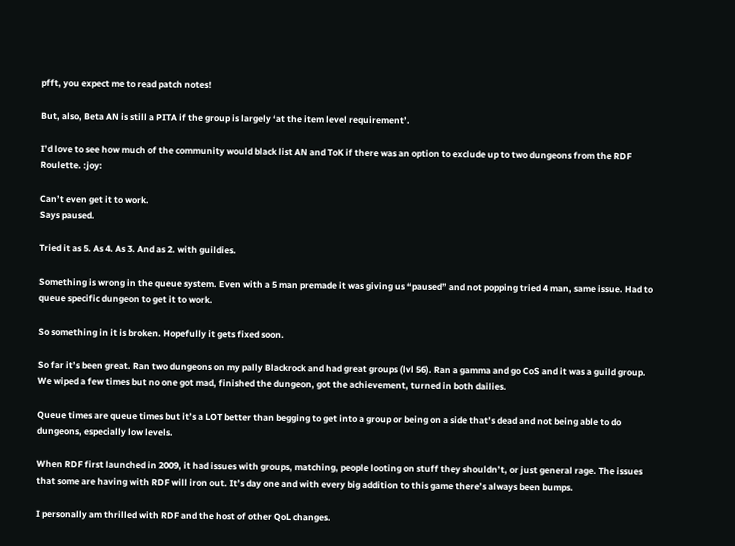pfft, you expect me to read patch notes!

But, also, Beta AN is still a PITA if the group is largely ‘at the item level requirement’.

I’d love to see how much of the community would black list AN and ToK if there was an option to exclude up to two dungeons from the RDF Roulette. :joy:

Can’t even get it to work.
Says paused.

Tried it as 5. As 4. As 3. And as 2. with guildies.

Something is wrong in the queue system. Even with a 5 man premade it was giving us “paused” and not popping tried 4 man, same issue. Had to queue specific dungeon to get it to work.

So something in it is broken. Hopefully it gets fixed soon.

So far it’s been great. Ran two dungeons on my pally Blackrock and had great groups (lvl 56). Ran a gamma and go CoS and it was a guild group. We wiped a few times but no one got mad, finished the dungeon, got the achievement, turned in both dailies.

Queue times are queue times but it’s a LOT better than begging to get into a group or being on a side that’s dead and not being able to do dungeons, especially low levels.

When RDF first launched in 2009, it had issues with groups, matching, people looting on stuff they shouldn’t, or just general rage. The issues that some are having with RDF will iron out. It’s day one and with every big addition to this game there’s always been bumps.

I personally am thrilled with RDF and the host of other QoL changes.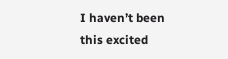I haven’t been this excited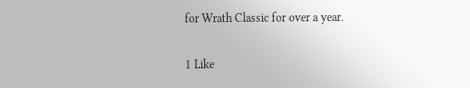for Wrath Classic for over a year.

1 Like